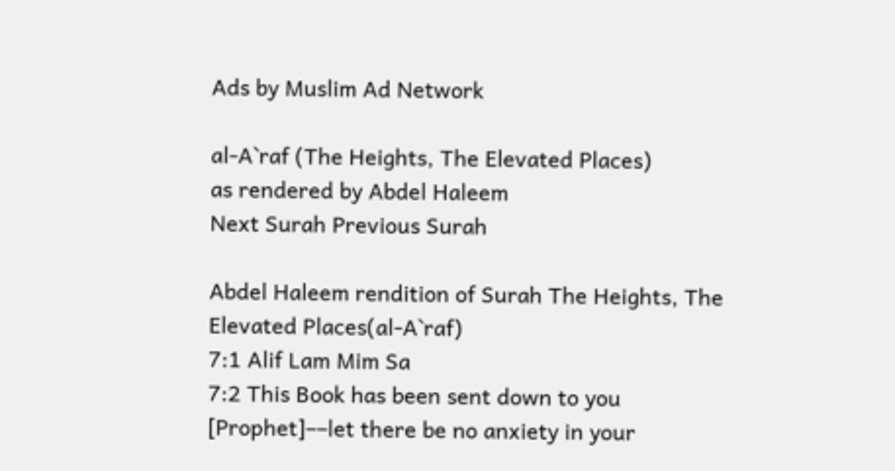Ads by Muslim Ad Network

al-A`raf (The Heights, The Elevated Places)
as rendered by Abdel Haleem
Next Surah Previous Surah

Abdel Haleem rendition of Surah The Heights, The Elevated Places(al-A`raf)
7:1 Alif Lam Mim Sa
7:2 This Book has been sent down to you [Prophet]––let there be no anxiety in your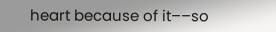heart because of it––so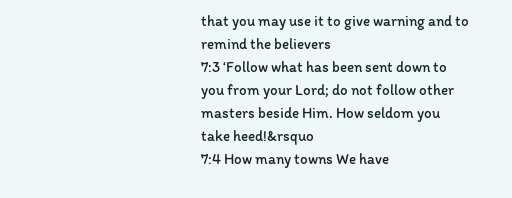that you may use it to give warning and to remind the believers
7:3 ‘Follow what has been sent down to you from your Lord; do not follow other masters beside Him. How seldom you take heed!&rsquo
7:4 How many towns We have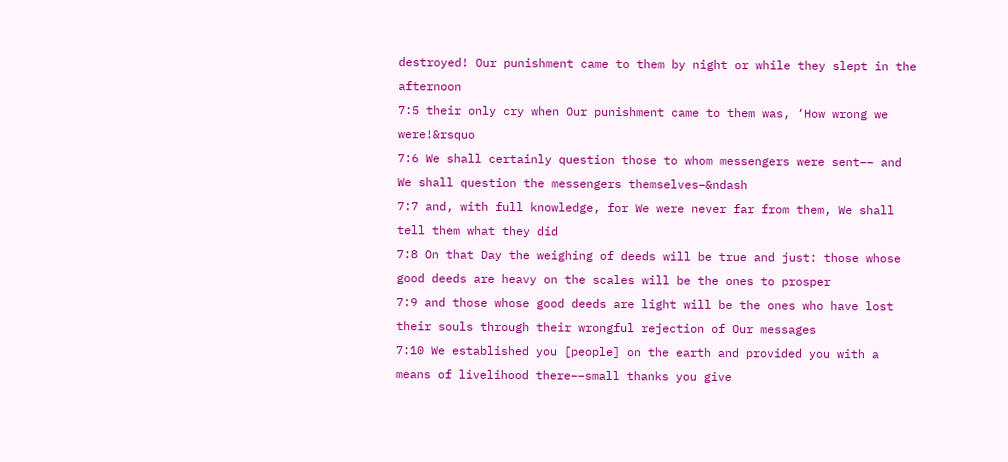destroyed! Our punishment came to them by night or while they slept in the afternoon
7:5 their only cry when Our punishment came to them was, ‘How wrong we were!&rsquo
7:6 We shall certainly question those to whom messengers were sent–– and We shall question the messengers themselves–&ndash
7:7 and, with full knowledge, for We were never far from them, We shall tell them what they did
7:8 On that Day the weighing of deeds will be true and just: those whose good deeds are heavy on the scales will be the ones to prosper
7:9 and those whose good deeds are light will be the ones who have lost their souls through their wrongful rejection of Our messages
7:10 We established you [people] on the earth and provided you with a means of livelihood there––small thanks you give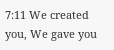7:11 We created you, We gave you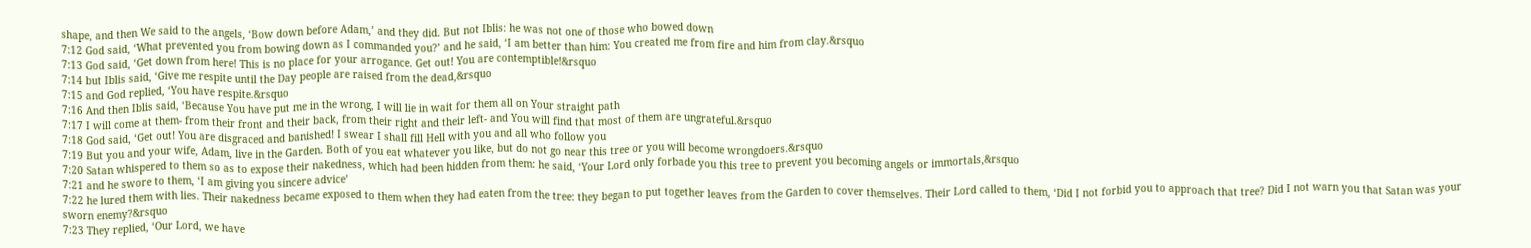shape, and then We said to the angels, ‘Bow down before Adam,’ and they did. But not Iblis: he was not one of those who bowed down
7:12 God said, ‘What prevented you from bowing down as I commanded you?’ and he said, ‘I am better than him: You created me from fire and him from clay.&rsquo
7:13 God said, ‘Get down from here! This is no place for your arrogance. Get out! You are contemptible!&rsquo
7:14 but Iblis said, ‘Give me respite until the Day people are raised from the dead,&rsquo
7:15 and God replied, ‘You have respite.&rsquo
7:16 And then Iblis said, ‘Because You have put me in the wrong, I will lie in wait for them all on Your straight path
7:17 I will come at them- from their front and their back, from their right and their left- and You will find that most of them are ungrateful.&rsquo
7:18 God said, ‘Get out! You are disgraced and banished! I swear I shall fill Hell with you and all who follow you
7:19 But you and your wife, Adam, live in the Garden. Both of you eat whatever you like, but do not go near this tree or you will become wrongdoers.&rsquo
7:20 Satan whispered to them so as to expose their nakedness, which had been hidden from them: he said, ‘Your Lord only forbade you this tree to prevent you becoming angels or immortals,&rsquo
7:21 and he swore to them, ‘I am giving you sincere advice’
7:22 he lured them with lies. Their nakedness became exposed to them when they had eaten from the tree: they began to put together leaves from the Garden to cover themselves. Their Lord called to them, ‘Did I not forbid you to approach that tree? Did I not warn you that Satan was your sworn enemy?&rsquo
7:23 They replied, ‘Our Lord, we have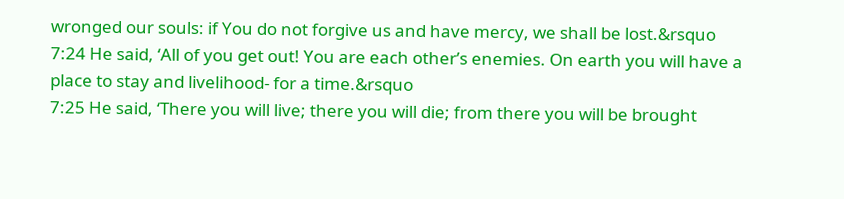wronged our souls: if You do not forgive us and have mercy, we shall be lost.&rsquo
7:24 He said, ‘All of you get out! You are each other’s enemies. On earth you will have a place to stay and livelihood- for a time.&rsquo
7:25 He said, ‘There you will live; there you will die; from there you will be brought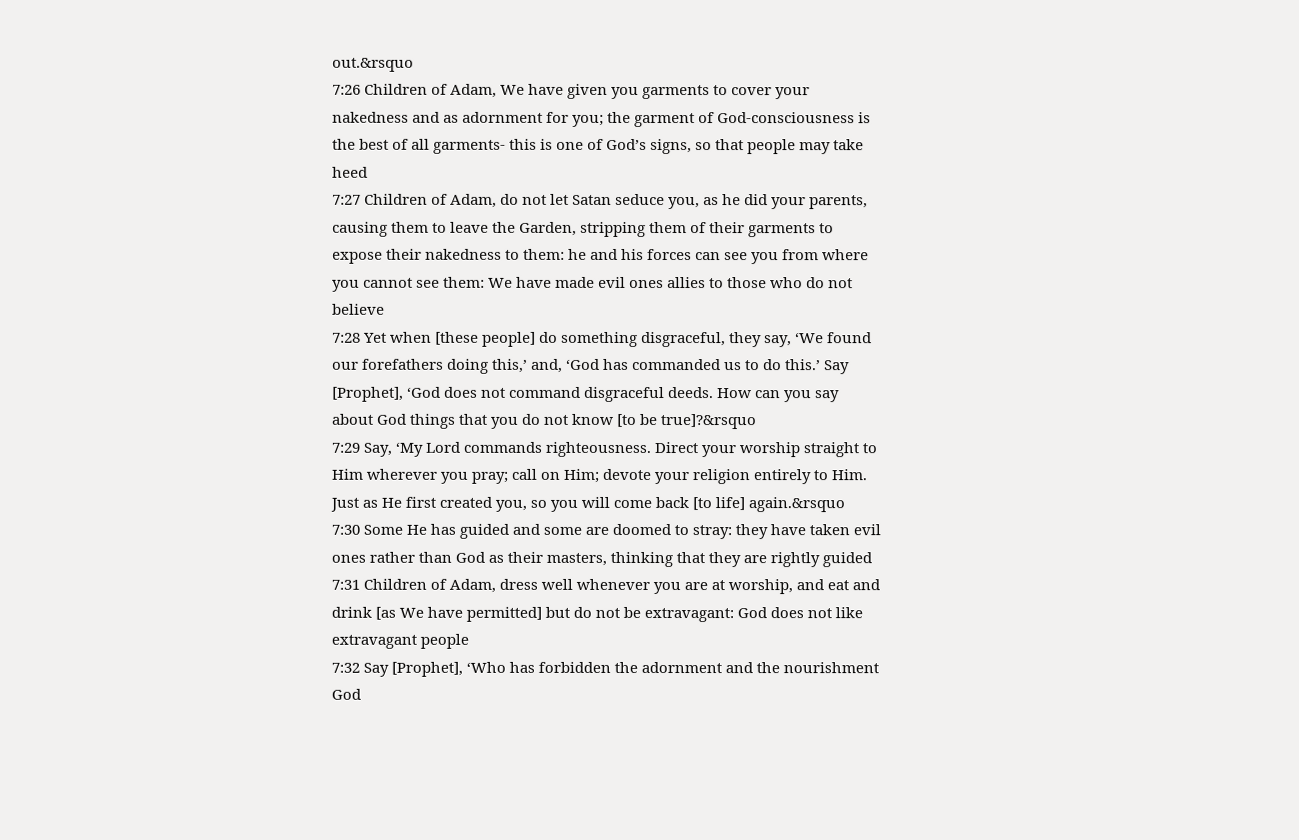out.&rsquo
7:26 Children of Adam, We have given you garments to cover your nakedness and as adornment for you; the garment of God-consciousness is the best of all garments- this is one of God’s signs, so that people may take heed
7:27 Children of Adam, do not let Satan seduce you, as he did your parents, causing them to leave the Garden, stripping them of their garments to expose their nakedness to them: he and his forces can see you from where you cannot see them: We have made evil ones allies to those who do not believe
7:28 Yet when [these people] do something disgraceful, they say, ‘We found our forefathers doing this,’ and, ‘God has commanded us to do this.’ Say [Prophet], ‘God does not command disgraceful deeds. How can you say about God things that you do not know [to be true]?&rsquo
7:29 Say, ‘My Lord commands righteousness. Direct your worship straight to Him wherever you pray; call on Him; devote your religion entirely to Him. Just as He first created you, so you will come back [to life] again.&rsquo
7:30 Some He has guided and some are doomed to stray: they have taken evil ones rather than God as their masters, thinking that they are rightly guided
7:31 Children of Adam, dress well whenever you are at worship, and eat and drink [as We have permitted] but do not be extravagant: God does not like extravagant people
7:32 Say [Prophet], ‘Who has forbidden the adornment and the nourishment God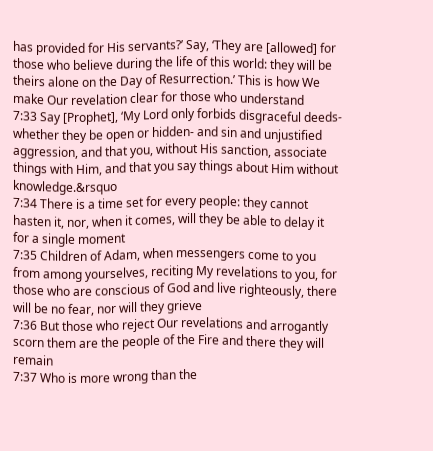has provided for His servants?’ Say, ‘They are [allowed] for those who believe during the life of this world: they will be theirs alone on the Day of Resurrection.’ This is how We make Our revelation clear for those who understand
7:33 Say [Prophet], ‘My Lord only forbids disgraceful deeds- whether they be open or hidden- and sin and unjustified aggression, and that you, without His sanction, associate things with Him, and that you say things about Him without knowledge.&rsquo
7:34 There is a time set for every people: they cannot hasten it, nor, when it comes, will they be able to delay it for a single moment
7:35 Children of Adam, when messengers come to you from among yourselves, reciting My revelations to you, for those who are conscious of God and live righteously, there will be no fear, nor will they grieve
7:36 But those who reject Our revelations and arrogantly scorn them are the people of the Fire and there they will remain
7:37 Who is more wrong than the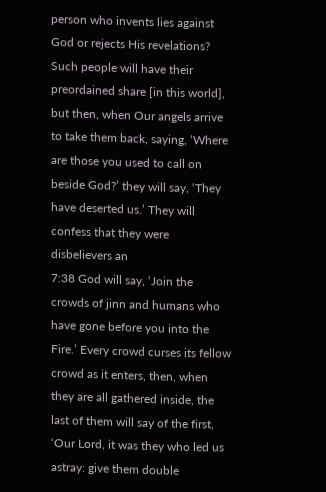person who invents lies against God or rejects His revelations? Such people will have their preordained share [in this world], but then, when Our angels arrive to take them back, saying, ‘Where are those you used to call on beside God?’ they will say, ‘They have deserted us.’ They will confess that they were disbelievers an
7:38 God will say, ‘Join the crowds of jinn and humans who have gone before you into the Fire.’ Every crowd curses its fellow crowd as it enters, then, when they are all gathered inside, the last of them will say of the first, ‘Our Lord, it was they who led us astray: give them double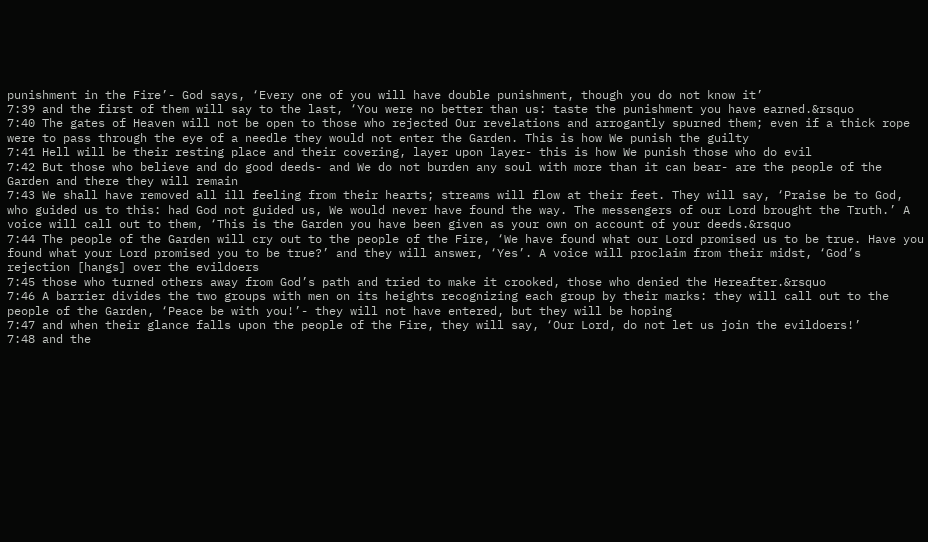punishment in the Fire’- God says, ‘Every one of you will have double punishment, though you do not know it’
7:39 and the first of them will say to the last, ‘You were no better than us: taste the punishment you have earned.&rsquo
7:40 The gates of Heaven will not be open to those who rejected Our revelations and arrogantly spurned them; even if a thick rope were to pass through the eye of a needle they would not enter the Garden. This is how We punish the guilty
7:41 Hell will be their resting place and their covering, layer upon layer- this is how We punish those who do evil
7:42 But those who believe and do good deeds- and We do not burden any soul with more than it can bear- are the people of the Garden and there they will remain
7:43 We shall have removed all ill feeling from their hearts; streams will flow at their feet. They will say, ‘Praise be to God, who guided us to this: had God not guided us, We would never have found the way. The messengers of our Lord brought the Truth.’ A voice will call out to them, ‘This is the Garden you have been given as your own on account of your deeds.&rsquo
7:44 The people of the Garden will cry out to the people of the Fire, ‘We have found what our Lord promised us to be true. Have you found what your Lord promised you to be true?’ and they will answer, ‘Yes’. A voice will proclaim from their midst, ‘God’s rejection [hangs] over the evildoers
7:45 those who turned others away from God’s path and tried to make it crooked, those who denied the Hereafter.&rsquo
7:46 A barrier divides the two groups with men on its heights recognizing each group by their marks: they will call out to the people of the Garden, ‘Peace be with you!’- they will not have entered, but they will be hoping
7:47 and when their glance falls upon the people of the Fire, they will say, ‘Our Lord, do not let us join the evildoers!’
7:48 and the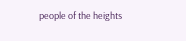people of the heights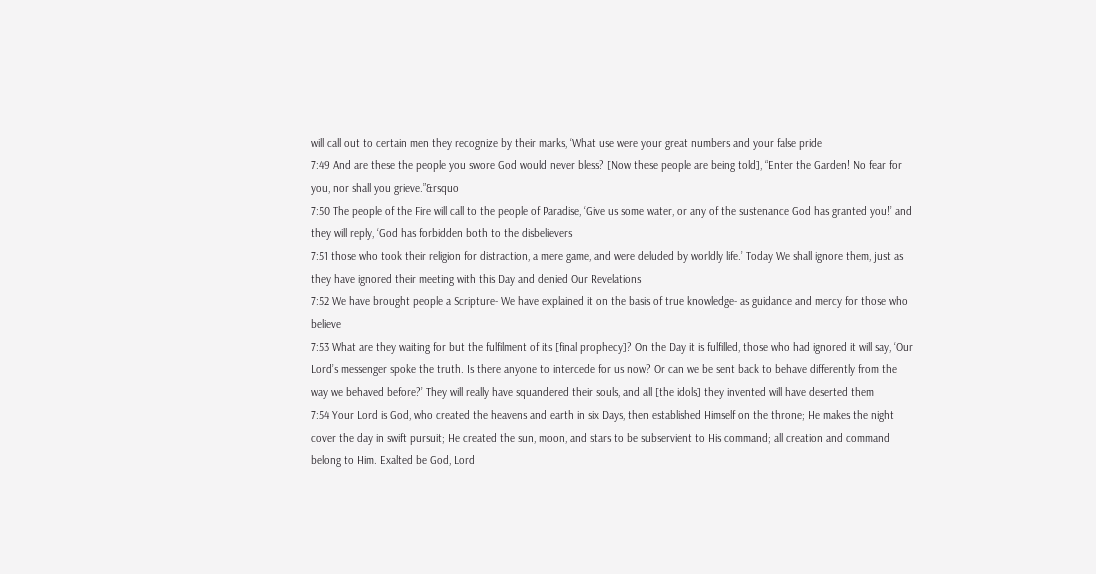will call out to certain men they recognize by their marks, ‘What use were your great numbers and your false pride
7:49 And are these the people you swore God would never bless? [Now these people are being told], “Enter the Garden! No fear for you, nor shall you grieve.”&rsquo
7:50 The people of the Fire will call to the people of Paradise, ‘Give us some water, or any of the sustenance God has granted you!’ and they will reply, ‘God has forbidden both to the disbelievers
7:51 those who took their religion for distraction, a mere game, and were deluded by worldly life.’ Today We shall ignore them, just as they have ignored their meeting with this Day and denied Our Revelations
7:52 We have brought people a Scripture- We have explained it on the basis of true knowledge- as guidance and mercy for those who believe
7:53 What are they waiting for but the fulfilment of its [final prophecy]? On the Day it is fulfilled, those who had ignored it will say, ‘Our Lord’s messenger spoke the truth. Is there anyone to intercede for us now? Or can we be sent back to behave differently from the way we behaved before?’ They will really have squandered their souls, and all [the idols] they invented will have deserted them
7:54 Your Lord is God, who created the heavens and earth in six Days, then established Himself on the throne; He makes the night cover the day in swift pursuit; He created the sun, moon, and stars to be subservient to His command; all creation and command belong to Him. Exalted be God, Lord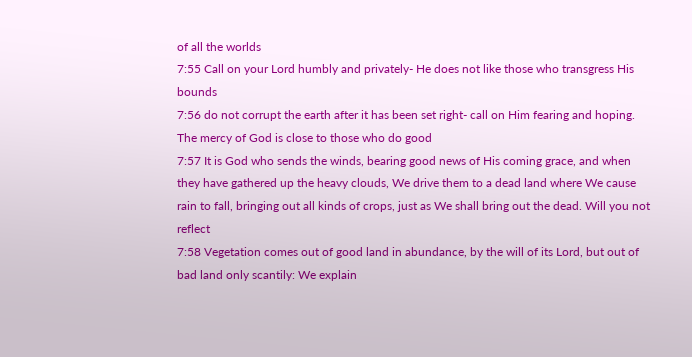of all the worlds
7:55 Call on your Lord humbly and privately- He does not like those who transgress His bounds
7:56 do not corrupt the earth after it has been set right- call on Him fearing and hoping. The mercy of God is close to those who do good
7:57 It is God who sends the winds, bearing good news of His coming grace, and when they have gathered up the heavy clouds, We drive them to a dead land where We cause rain to fall, bringing out all kinds of crops, just as We shall bring out the dead. Will you not reflect
7:58 Vegetation comes out of good land in abundance, by the will of its Lord, but out of bad land only scantily: We explain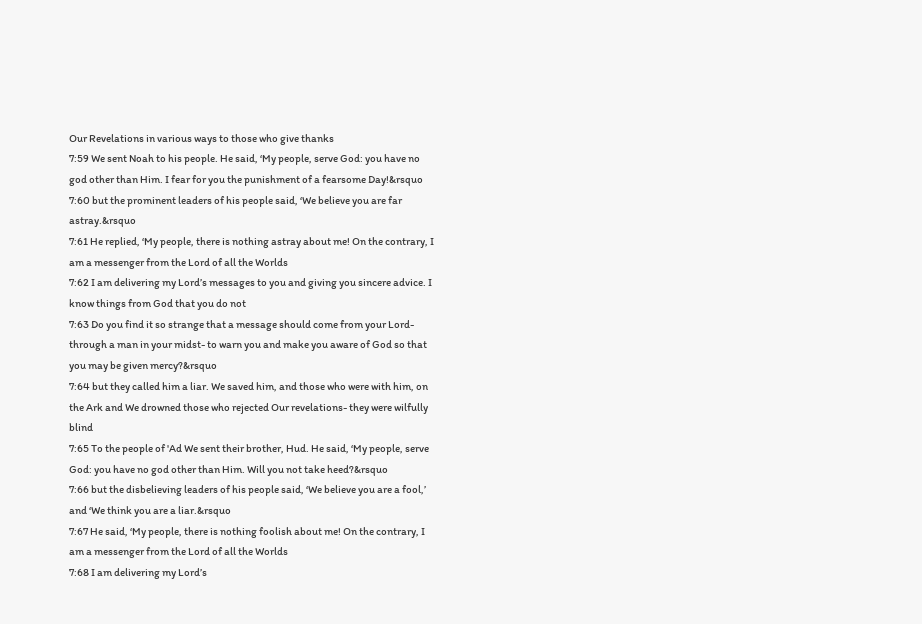Our Revelations in various ways to those who give thanks
7:59 We sent Noah to his people. He said, ‘My people, serve God: you have no god other than Him. I fear for you the punishment of a fearsome Day!&rsquo
7:60 but the prominent leaders of his people said, ‘We believe you are far astray.&rsquo
7:61 He replied, ‘My people, there is nothing astray about me! On the contrary, I am a messenger from the Lord of all the Worlds
7:62 I am delivering my Lord’s messages to you and giving you sincere advice. I know things from God that you do not
7:63 Do you find it so strange that a message should come from your Lord- through a man in your midst- to warn you and make you aware of God so that you may be given mercy?&rsquo
7:64 but they called him a liar. We saved him, and those who were with him, on the Ark and We drowned those who rejected Our revelations- they were wilfully blind
7:65 To the people of 'Ad We sent their brother, Hud. He said, ‘My people, serve God: you have no god other than Him. Will you not take heed?&rsquo
7:66 but the disbelieving leaders of his people said, ‘We believe you are a fool,’ and ‘We think you are a liar.&rsquo
7:67 He said, ‘My people, there is nothing foolish about me! On the contrary, I am a messenger from the Lord of all the Worlds
7:68 I am delivering my Lord’s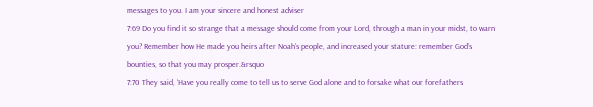messages to you. I am your sincere and honest adviser
7:69 Do you find it so strange that a message should come from your Lord, through a man in your midst, to warn you? Remember how He made you heirs after Noah’s people, and increased your stature: remember God’s bounties, so that you may prosper.&rsquo
7:70 They said, ‘Have you really come to tell us to serve God alone and to forsake what our forefathers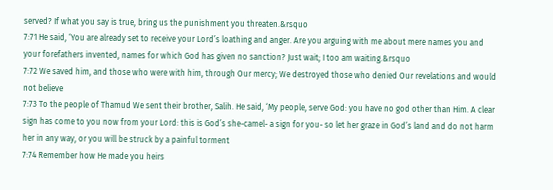served? If what you say is true, bring us the punishment you threaten.&rsquo
7:71 He said, ‘You are already set to receive your Lord’s loathing and anger. Are you arguing with me about mere names you and your forefathers invented, names for which God has given no sanction? Just wait; I too am waiting.&rsquo
7:72 We saved him, and those who were with him, through Our mercy; We destroyed those who denied Our revelations and would not believe
7:73 To the people of Thamud We sent their brother, Salih. He said, ‘My people, serve God: you have no god other than Him. A clear sign has come to you now from your Lord: this is God’s she-camel- a sign for you- so let her graze in God’s land and do not harm her in any way, or you will be struck by a painful torment
7:74 Remember how He made you heirs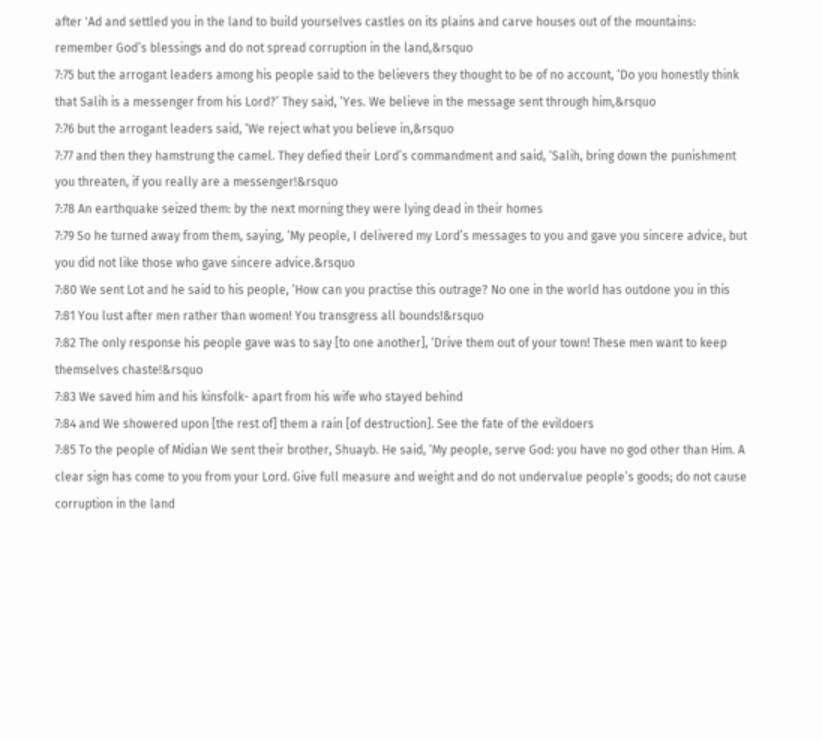after 'Ad and settled you in the land to build yourselves castles on its plains and carve houses out of the mountains: remember God’s blessings and do not spread corruption in the land,&rsquo
7:75 but the arrogant leaders among his people said to the believers they thought to be of no account, ‘Do you honestly think that Salih is a messenger from his Lord?’ They said, ‘Yes. We believe in the message sent through him,&rsquo
7:76 but the arrogant leaders said, ‘We reject what you believe in,&rsquo
7:77 and then they hamstrung the camel. They defied their Lord’s commandment and said, ‘Salih, bring down the punishment you threaten, if you really are a messenger!&rsquo
7:78 An earthquake seized them: by the next morning they were lying dead in their homes
7:79 So he turned away from them, saying, ‘My people, I delivered my Lord’s messages to you and gave you sincere advice, but you did not like those who gave sincere advice.&rsquo
7:80 We sent Lot and he said to his people, ‘How can you practise this outrage? No one in the world has outdone you in this
7:81 You lust after men rather than women! You transgress all bounds!&rsquo
7:82 The only response his people gave was to say [to one another], ‘Drive them out of your town! These men want to keep themselves chaste!&rsquo
7:83 We saved him and his kinsfolk- apart from his wife who stayed behind
7:84 and We showered upon [the rest of] them a rain [of destruction]. See the fate of the evildoers
7:85 To the people of Midian We sent their brother, Shuayb. He said, ‘My people, serve God: you have no god other than Him. A clear sign has come to you from your Lord. Give full measure and weight and do not undervalue people’s goods; do not cause corruption in the land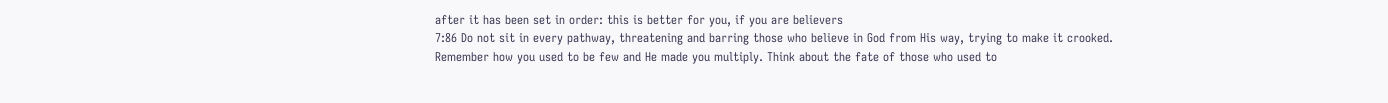after it has been set in order: this is better for you, if you are believers
7:86 Do not sit in every pathway, threatening and barring those who believe in God from His way, trying to make it crooked. Remember how you used to be few and He made you multiply. Think about the fate of those who used to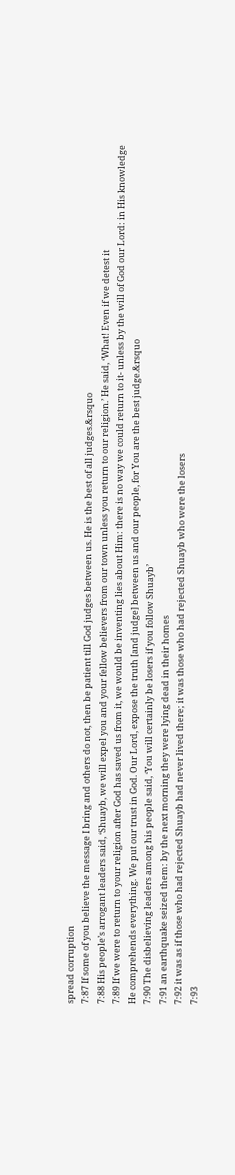spread corruption
7:87 If some of you believe the message I bring and others do not, then be patient till God judges between us. He is the best of all judges.&rsquo
7:88 His people’s arrogant leaders said, ‘Shuayb, we will expel you and your fellow believers from our town unless you return to our religion.’ He said, ‘What! Even if we detest it
7:89 If we were to return to your religion after God has saved us from it, we would be inventing lies about Him: there is no way we could return to it- unless by the will of God our Lord: in His knowledge He comprehends everything. We put our trust in God. Our Lord, expose the truth [and judge] between us and our people, for You are the best judge.&rsquo
7:90 The disbelieving leaders among his people said, ‘You will certainly be losers if you follow Shuayb’
7:91 an earthquake seized them: by the next morning they were lying dead in their homes
7:92 it was as if those who had rejected Shuayb had never lived there; it was those who had rejected Shuayb who were the losers
7:93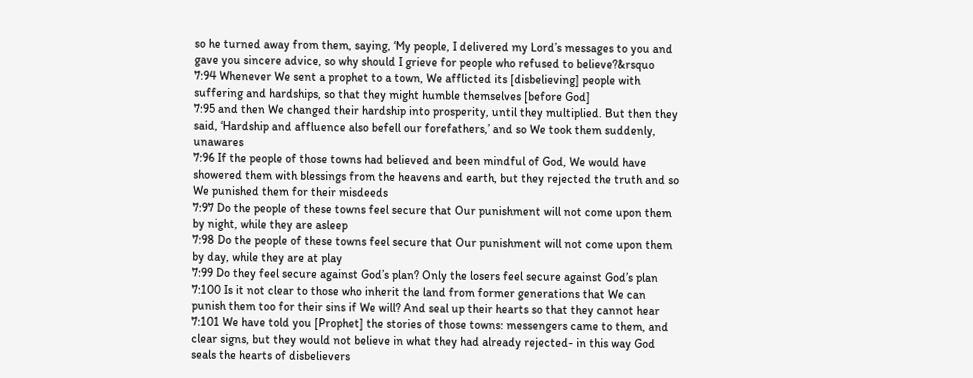so he turned away from them, saying, ‘My people, I delivered my Lord’s messages to you and gave you sincere advice, so why should I grieve for people who refused to believe?&rsquo
7:94 Whenever We sent a prophet to a town, We afflicted its [disbelieving] people with suffering and hardships, so that they might humble themselves [before God]
7:95 and then We changed their hardship into prosperity, until they multiplied. But then they said, ‘Hardship and affluence also befell our forefathers,’ and so We took them suddenly, unawares
7:96 If the people of those towns had believed and been mindful of God, We would have showered them with blessings from the heavens and earth, but they rejected the truth and so We punished them for their misdeeds
7:97 Do the people of these towns feel secure that Our punishment will not come upon them by night, while they are asleep
7:98 Do the people of these towns feel secure that Our punishment will not come upon them by day, while they are at play
7:99 Do they feel secure against God’s plan? Only the losers feel secure against God’s plan
7:100 Is it not clear to those who inherit the land from former generations that We can punish them too for their sins if We will? And seal up their hearts so that they cannot hear
7:101 We have told you [Prophet] the stories of those towns: messengers came to them, and clear signs, but they would not believe in what they had already rejected- in this way God seals the hearts of disbelievers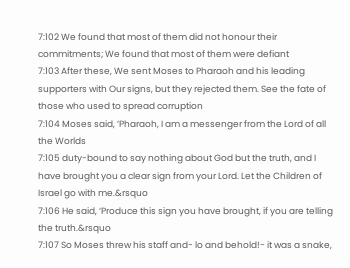7:102 We found that most of them did not honour their commitments; We found that most of them were defiant
7:103 After these, We sent Moses to Pharaoh and his leading supporters with Our signs, but they rejected them. See the fate of those who used to spread corruption
7:104 Moses said, ‘Pharaoh, I am a messenger from the Lord of all the Worlds
7:105 duty-bound to say nothing about God but the truth, and I have brought you a clear sign from your Lord. Let the Children of Israel go with me.&rsquo
7:106 He said, ‘Produce this sign you have brought, if you are telling the truth.&rsquo
7:107 So Moses threw his staff and- lo and behold!- it was a snake,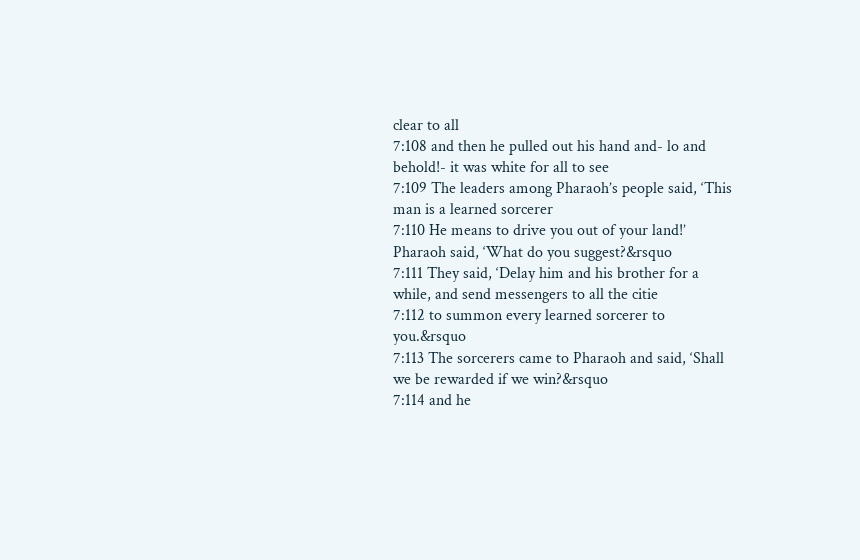clear to all
7:108 and then he pulled out his hand and- lo and behold!- it was white for all to see
7:109 The leaders among Pharaoh’s people said, ‘This man is a learned sorcerer
7:110 He means to drive you out of your land!’ Pharaoh said, ‘What do you suggest?&rsquo
7:111 They said, ‘Delay him and his brother for a while, and send messengers to all the citie
7:112 to summon every learned sorcerer to you.&rsquo
7:113 The sorcerers came to Pharaoh and said, ‘Shall we be rewarded if we win?&rsquo
7:114 and he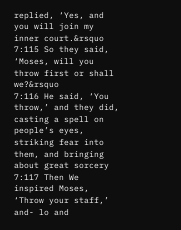replied, ‘Yes, and you will join my inner court.&rsquo
7:115 So they said, ‘Moses, will you throw first or shall we?&rsquo
7:116 He said, ‘You throw,’ and they did, casting a spell on people’s eyes, striking fear into them, and bringing about great sorcery
7:117 Then We inspired Moses, ‘Throw your staff,’ and- lo and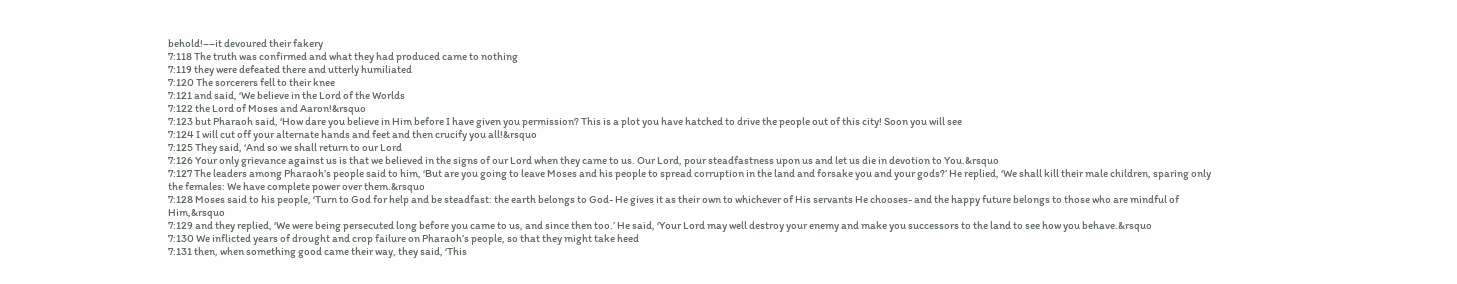behold!––it devoured their fakery
7:118 The truth was confirmed and what they had produced came to nothing
7:119 they were defeated there and utterly humiliated
7:120 The sorcerers fell to their knee
7:121 and said, ‘We believe in the Lord of the Worlds
7:122 the Lord of Moses and Aaron!&rsquo
7:123 but Pharaoh said, ‘How dare you believe in Him before I have given you permission? This is a plot you have hatched to drive the people out of this city! Soon you will see
7:124 I will cut off your alternate hands and feet and then crucify you all!&rsquo
7:125 They said, ‘And so we shall return to our Lord
7:126 Your only grievance against us is that we believed in the signs of our Lord when they came to us. Our Lord, pour steadfastness upon us and let us die in devotion to You.&rsquo
7:127 The leaders among Pharaoh’s people said to him, ‘But are you going to leave Moses and his people to spread corruption in the land and forsake you and your gods?’ He replied, ‘We shall kill their male children, sparing only the females: We have complete power over them.&rsquo
7:128 Moses said to his people, ‘Turn to God for help and be steadfast: the earth belongs to God- He gives it as their own to whichever of His servants He chooses- and the happy future belongs to those who are mindful of Him,&rsquo
7:129 and they replied, ‘We were being persecuted long before you came to us, and since then too.’ He said, ‘Your Lord may well destroy your enemy and make you successors to the land to see how you behave.&rsquo
7:130 We inflicted years of drought and crop failure on Pharaoh’s people, so that they might take heed
7:131 then, when something good came their way, they said, ‘This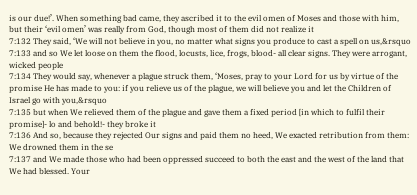is our due!’. When something bad came, they ascribed it to the evil omen of Moses and those with him, but their ‘evil omen’ was really from God, though most of them did not realize it
7:132 They said, ‘We will not believe in you, no matter what signs you produce to cast a spell on us,&rsquo
7:133 and so We let loose on them the flood, locusts, lice, frogs, blood- all clear signs. They were arrogant, wicked people
7:134 They would say, whenever a plague struck them, ‘Moses, pray to your Lord for us by virtue of the promise He has made to you: if you relieve us of the plague, we will believe you and let the Children of Israel go with you,&rsquo
7:135 but when We relieved them of the plague and gave them a fixed period [in which to fulfil their promise]- lo and behold!- they broke it
7:136 And so, because they rejected Our signs and paid them no heed, We exacted retribution from them: We drowned them in the se
7:137 and We made those who had been oppressed succeed to both the east and the west of the land that We had blessed. Your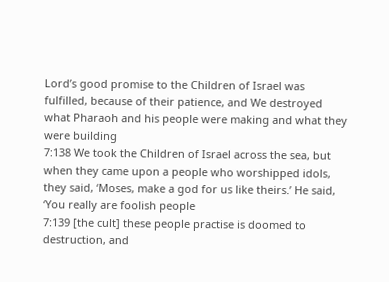Lord’s good promise to the Children of Israel was fulfilled, because of their patience, and We destroyed what Pharaoh and his people were making and what they were building
7:138 We took the Children of Israel across the sea, but when they came upon a people who worshipped idols, they said, ‘Moses, make a god for us like theirs.’ He said, ‘You really are foolish people
7:139 [the cult] these people practise is doomed to destruction, and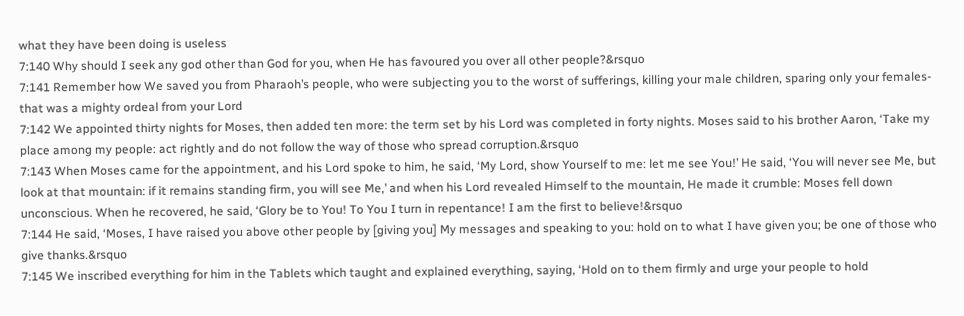what they have been doing is useless
7:140 Why should I seek any god other than God for you, when He has favoured you over all other people?&rsquo
7:141 Remember how We saved you from Pharaoh’s people, who were subjecting you to the worst of sufferings, killing your male children, sparing only your females- that was a mighty ordeal from your Lord
7:142 We appointed thirty nights for Moses, then added ten more: the term set by his Lord was completed in forty nights. Moses said to his brother Aaron, ‘Take my place among my people: act rightly and do not follow the way of those who spread corruption.&rsquo
7:143 When Moses came for the appointment, and his Lord spoke to him, he said, ‘My Lord, show Yourself to me: let me see You!’ He said, ‘You will never see Me, but look at that mountain: if it remains standing firm, you will see Me,’ and when his Lord revealed Himself to the mountain, He made it crumble: Moses fell down unconscious. When he recovered, he said, ‘Glory be to You! To You I turn in repentance! I am the first to believe!&rsquo
7:144 He said, ‘Moses, I have raised you above other people by [giving you] My messages and speaking to you: hold on to what I have given you; be one of those who give thanks.&rsquo
7:145 We inscribed everything for him in the Tablets which taught and explained everything, saying, ‘Hold on to them firmly and urge your people to hold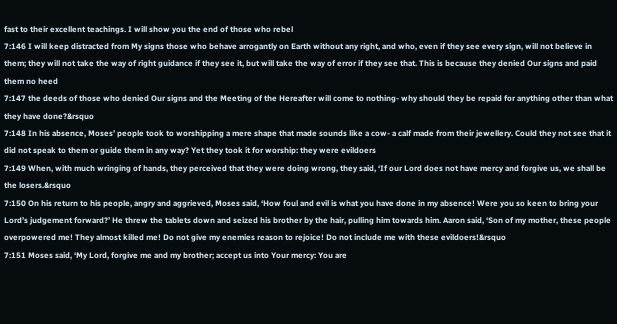fast to their excellent teachings. I will show you the end of those who rebel
7:146 I will keep distracted from My signs those who behave arrogantly on Earth without any right, and who, even if they see every sign, will not believe in them; they will not take the way of right guidance if they see it, but will take the way of error if they see that. This is because they denied Our signs and paid them no heed
7:147 the deeds of those who denied Our signs and the Meeting of the Hereafter will come to nothing- why should they be repaid for anything other than what they have done?&rsquo
7:148 In his absence, Moses’ people took to worshipping a mere shape that made sounds like a cow- a calf made from their jewellery. Could they not see that it did not speak to them or guide them in any way? Yet they took it for worship: they were evildoers
7:149 When, with much wringing of hands, they perceived that they were doing wrong, they said, ‘If our Lord does not have mercy and forgive us, we shall be the losers.&rsquo
7:150 On his return to his people, angry and aggrieved, Moses said, ‘How foul and evil is what you have done in my absence! Were you so keen to bring your Lord’s judgement forward?’ He threw the tablets down and seized his brother by the hair, pulling him towards him. Aaron said, ‘Son of my mother, these people overpowered me! They almost killed me! Do not give my enemies reason to rejoice! Do not include me with these evildoers!&rsquo
7:151 Moses said, ‘My Lord, forgive me and my brother; accept us into Your mercy: You are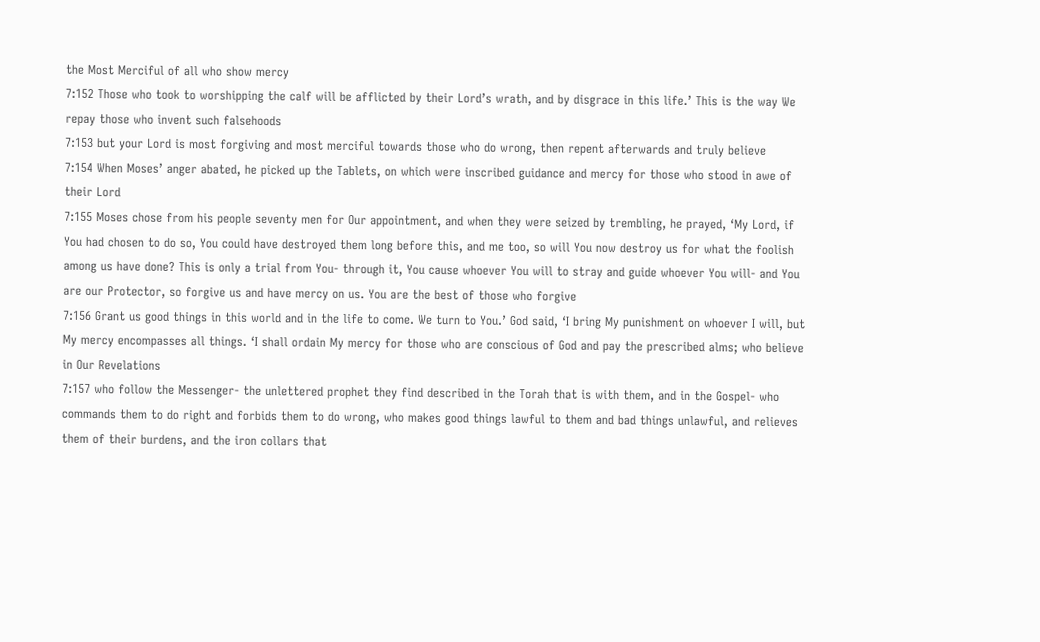the Most Merciful of all who show mercy
7:152 Those who took to worshipping the calf will be afflicted by their Lord’s wrath, and by disgrace in this life.’ This is the way We repay those who invent such falsehoods
7:153 but your Lord is most forgiving and most merciful towards those who do wrong, then repent afterwards and truly believe
7:154 When Moses’ anger abated, he picked up the Tablets, on which were inscribed guidance and mercy for those who stood in awe of their Lord
7:155 Moses chose from his people seventy men for Our appointment, and when they were seized by trembling, he prayed, ‘My Lord, if You had chosen to do so, You could have destroyed them long before this, and me too, so will You now destroy us for what the foolish among us have done? This is only a trial from You- through it, You cause whoever You will to stray and guide whoever You will- and You are our Protector, so forgive us and have mercy on us. You are the best of those who forgive
7:156 Grant us good things in this world and in the life to come. We turn to You.’ God said, ‘I bring My punishment on whoever I will, but My mercy encompasses all things. ‘I shall ordain My mercy for those who are conscious of God and pay the prescribed alms; who believe in Our Revelations
7:157 who follow the Messenger- the unlettered prophet they find described in the Torah that is with them, and in the Gospel- who commands them to do right and forbids them to do wrong, who makes good things lawful to them and bad things unlawful, and relieves them of their burdens, and the iron collars that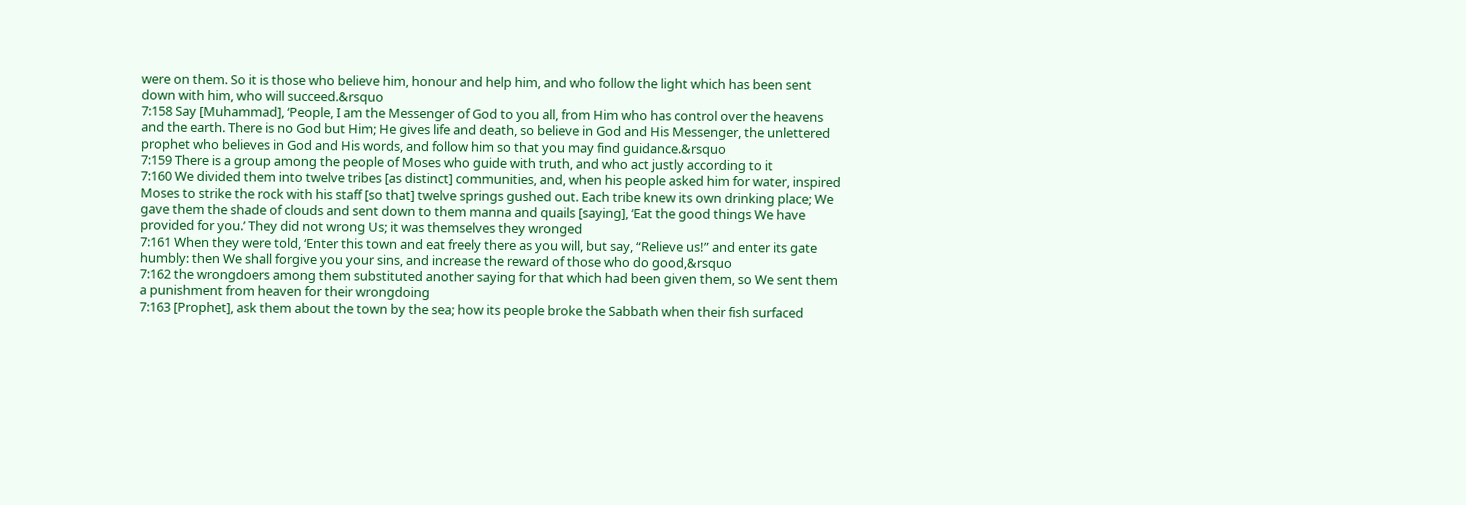were on them. So it is those who believe him, honour and help him, and who follow the light which has been sent down with him, who will succeed.&rsquo
7:158 Say [Muhammad], ‘People, I am the Messenger of God to you all, from Him who has control over the heavens and the earth. There is no God but Him; He gives life and death, so believe in God and His Messenger, the unlettered prophet who believes in God and His words, and follow him so that you may find guidance.&rsquo
7:159 There is a group among the people of Moses who guide with truth, and who act justly according to it
7:160 We divided them into twelve tribes [as distinct] communities, and, when his people asked him for water, inspired Moses to strike the rock with his staff [so that] twelve springs gushed out. Each tribe knew its own drinking place; We gave them the shade of clouds and sent down to them manna and quails [saying], ‘Eat the good things We have provided for you.’ They did not wrong Us; it was themselves they wronged
7:161 When they were told, ‘Enter this town and eat freely there as you will, but say, “Relieve us!” and enter its gate humbly: then We shall forgive you your sins, and increase the reward of those who do good,&rsquo
7:162 the wrongdoers among them substituted another saying for that which had been given them, so We sent them a punishment from heaven for their wrongdoing
7:163 [Prophet], ask them about the town by the sea; how its people broke the Sabbath when their fish surfaced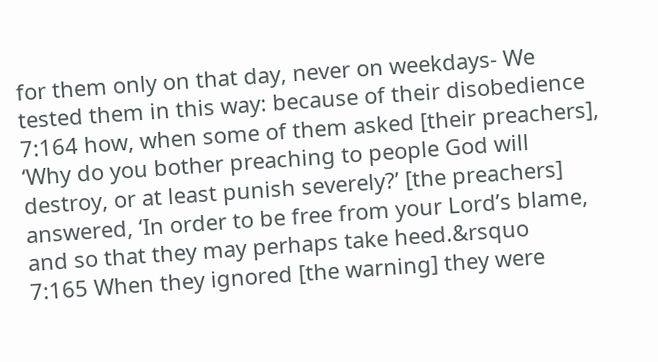for them only on that day, never on weekdays- We tested them in this way: because of their disobedience
7:164 how, when some of them asked [their preachers], ‘Why do you bother preaching to people God will destroy, or at least punish severely?’ [the preachers] answered, ‘In order to be free from your Lord’s blame, and so that they may perhaps take heed.&rsquo
7:165 When they ignored [the warning] they were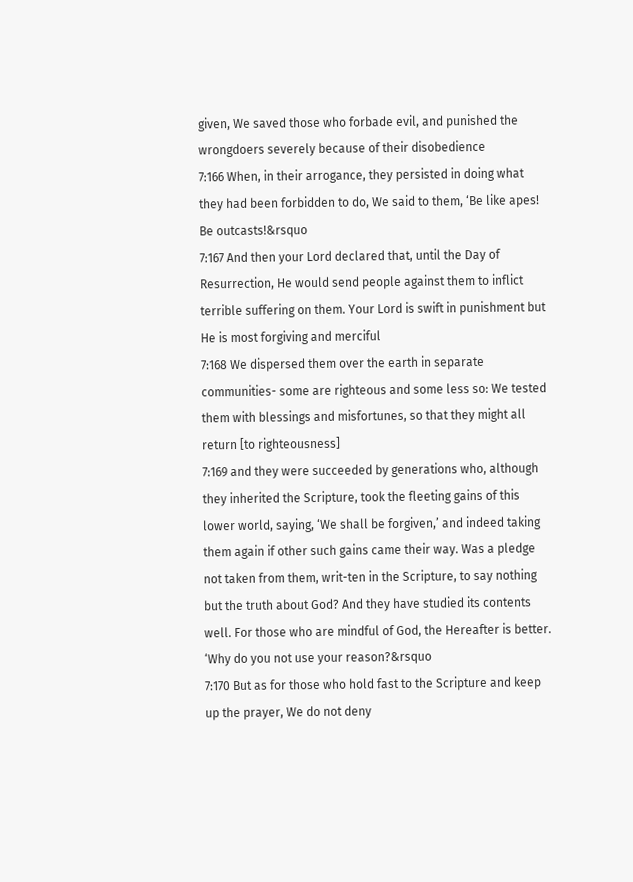given, We saved those who forbade evil, and punished the wrongdoers severely because of their disobedience
7:166 When, in their arrogance, they persisted in doing what they had been forbidden to do, We said to them, ‘Be like apes! Be outcasts!&rsquo
7:167 And then your Lord declared that, until the Day of Resurrection, He would send people against them to inflict terrible suffering on them. Your Lord is swift in punishment but He is most forgiving and merciful
7:168 We dispersed them over the earth in separate communities- some are righteous and some less so: We tested them with blessings and misfortunes, so that they might all return [to righteousness]
7:169 and they were succeeded by generations who, although they inherited the Scripture, took the fleeting gains of this lower world, saying, ‘We shall be forgiven,’ and indeed taking them again if other such gains came their way. Was a pledge not taken from them, writ-ten in the Scripture, to say nothing but the truth about God? And they have studied its contents well. For those who are mindful of God, the Hereafter is better. ‘Why do you not use your reason?&rsquo
7:170 But as for those who hold fast to the Scripture and keep up the prayer, We do not deny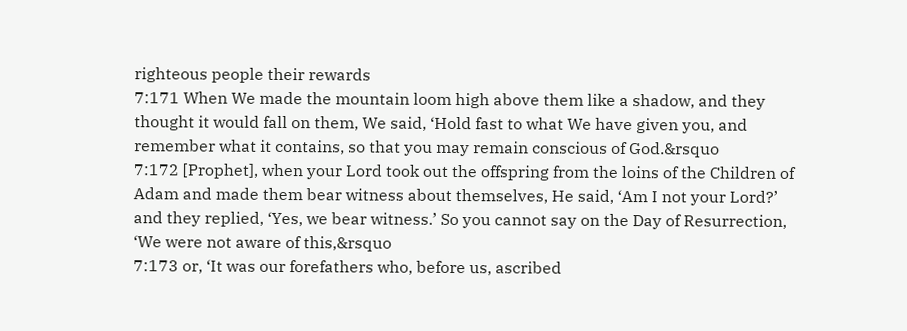righteous people their rewards
7:171 When We made the mountain loom high above them like a shadow, and they thought it would fall on them, We said, ‘Hold fast to what We have given you, and remember what it contains, so that you may remain conscious of God.&rsquo
7:172 [Prophet], when your Lord took out the offspring from the loins of the Children of Adam and made them bear witness about themselves, He said, ‘Am I not your Lord?’ and they replied, ‘Yes, we bear witness.’ So you cannot say on the Day of Resurrection, ‘We were not aware of this,&rsquo
7:173 or, ‘It was our forefathers who, before us, ascribed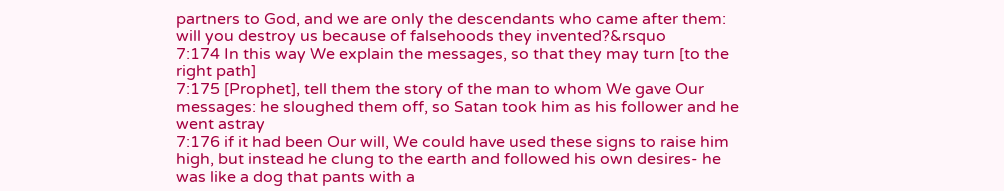partners to God, and we are only the descendants who came after them: will you destroy us because of falsehoods they invented?&rsquo
7:174 In this way We explain the messages, so that they may turn [to the right path]
7:175 [Prophet], tell them the story of the man to whom We gave Our messages: he sloughed them off, so Satan took him as his follower and he went astray
7:176 if it had been Our will, We could have used these signs to raise him high, but instead he clung to the earth and followed his own desires- he was like a dog that pants with a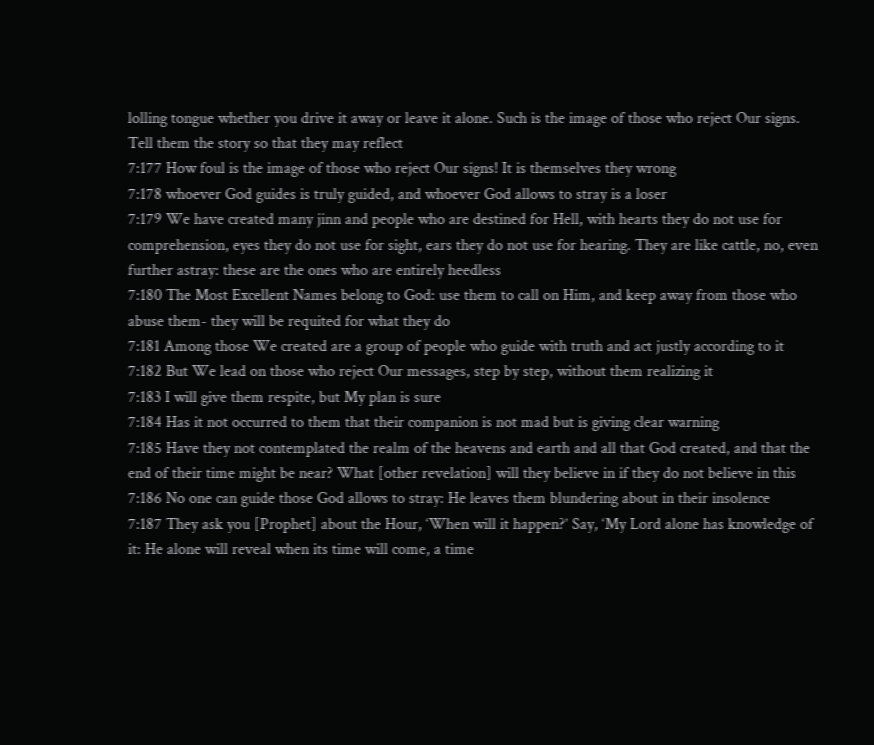lolling tongue whether you drive it away or leave it alone. Such is the image of those who reject Our signs. Tell them the story so that they may reflect
7:177 How foul is the image of those who reject Our signs! It is themselves they wrong
7:178 whoever God guides is truly guided, and whoever God allows to stray is a loser
7:179 We have created many jinn and people who are destined for Hell, with hearts they do not use for comprehension, eyes they do not use for sight, ears they do not use for hearing. They are like cattle, no, even further astray: these are the ones who are entirely heedless
7:180 The Most Excellent Names belong to God: use them to call on Him, and keep away from those who abuse them- they will be requited for what they do
7:181 Among those We created are a group of people who guide with truth and act justly according to it
7:182 But We lead on those who reject Our messages, step by step, without them realizing it
7:183 I will give them respite, but My plan is sure
7:184 Has it not occurred to them that their companion is not mad but is giving clear warning
7:185 Have they not contemplated the realm of the heavens and earth and all that God created, and that the end of their time might be near? What [other revelation] will they believe in if they do not believe in this
7:186 No one can guide those God allows to stray: He leaves them blundering about in their insolence
7:187 They ask you [Prophet] about the Hour, ‘When will it happen?’ Say, ‘My Lord alone has knowledge of it: He alone will reveal when its time will come, a time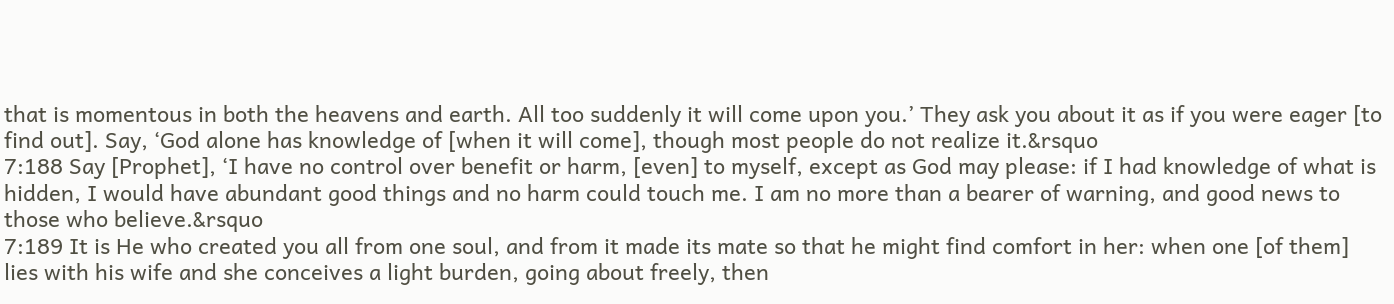that is momentous in both the heavens and earth. All too suddenly it will come upon you.’ They ask you about it as if you were eager [to find out]. Say, ‘God alone has knowledge of [when it will come], though most people do not realize it.&rsquo
7:188 Say [Prophet], ‘I have no control over benefit or harm, [even] to myself, except as God may please: if I had knowledge of what is hidden, I would have abundant good things and no harm could touch me. I am no more than a bearer of warning, and good news to those who believe.&rsquo
7:189 It is He who created you all from one soul, and from it made its mate so that he might find comfort in her: when one [of them] lies with his wife and she conceives a light burden, going about freely, then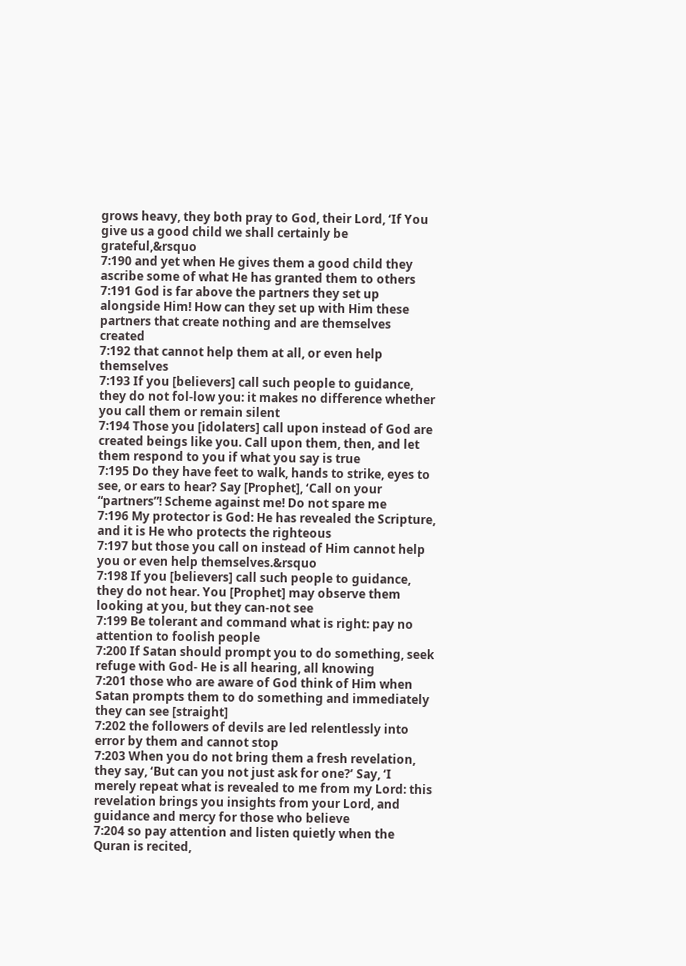grows heavy, they both pray to God, their Lord, ‘If You give us a good child we shall certainly be grateful,&rsquo
7:190 and yet when He gives them a good child they ascribe some of what He has granted them to others
7:191 God is far above the partners they set up alongside Him! How can they set up with Him these partners that create nothing and are themselves created
7:192 that cannot help them at all, or even help themselves
7:193 If you [believers] call such people to guidance, they do not fol-low you: it makes no difference whether you call them or remain silent
7:194 Those you [idolaters] call upon instead of God are created beings like you. Call upon them, then, and let them respond to you if what you say is true
7:195 Do they have feet to walk, hands to strike, eyes to see, or ears to hear? Say [Prophet], ‘Call on your “partners”! Scheme against me! Do not spare me
7:196 My protector is God: He has revealed the Scripture, and it is He who protects the righteous
7:197 but those you call on instead of Him cannot help you or even help themselves.&rsquo
7:198 If you [believers] call such people to guidance, they do not hear. You [Prophet] may observe them looking at you, but they can-not see
7:199 Be tolerant and command what is right: pay no attention to foolish people
7:200 If Satan should prompt you to do something, seek refuge with God- He is all hearing, all knowing
7:201 those who are aware of God think of Him when Satan prompts them to do something and immediately they can see [straight]
7:202 the followers of devils are led relentlessly into error by them and cannot stop
7:203 When you do not bring them a fresh revelation, they say, ‘But can you not just ask for one?’ Say, ‘I merely repeat what is revealed to me from my Lord: this revelation brings you insights from your Lord, and guidance and mercy for those who believe
7:204 so pay attention and listen quietly when the Quran is recited,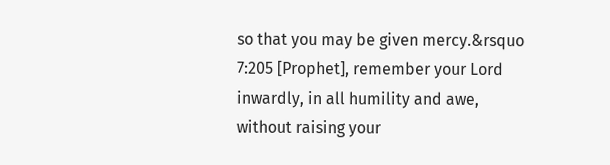so that you may be given mercy.&rsquo
7:205 [Prophet], remember your Lord inwardly, in all humility and awe, without raising your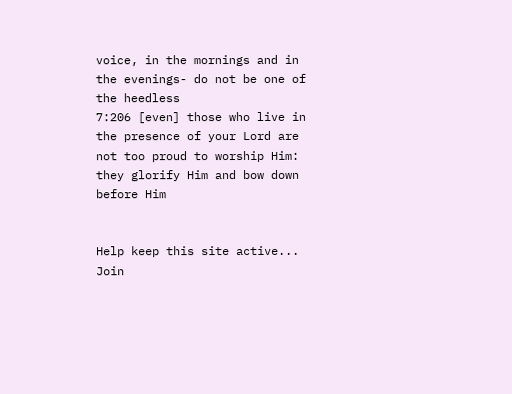voice, in the mornings and in the evenings- do not be one of the heedless
7:206 [even] those who live in the presence of your Lord are not too proud to worship Him: they glorify Him and bow down before Him


Help keep this site active...
Join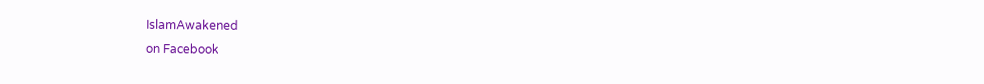IslamAwakened
on Facebook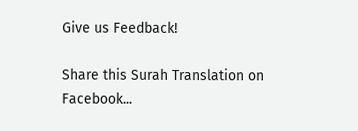Give us Feedback!

Share this Surah Translation on Facebook...